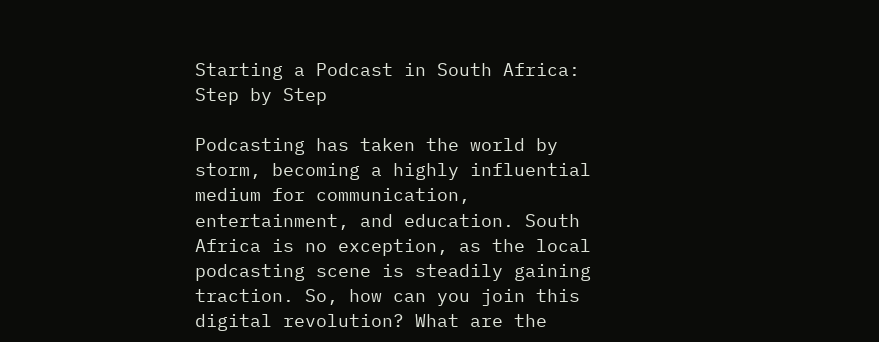Starting a Podcast in South Africa: Step by Step

Podcasting has taken the world by storm, becoming a highly influential medium for communication, entertainment, and education. South Africa is no exception, as the local podcasting scene is steadily gaining traction. So, how can you join this digital revolution? What are the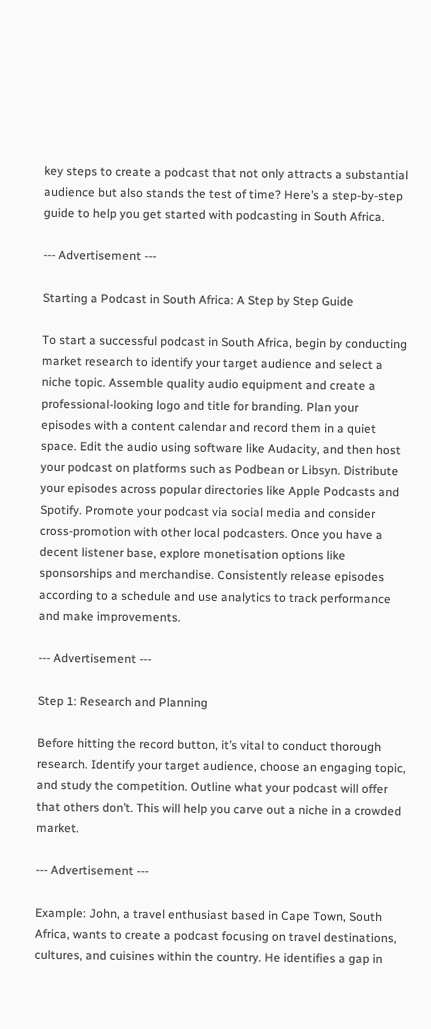key steps to create a podcast that not only attracts a substantial audience but also stands the test of time? Here’s a step-by-step guide to help you get started with podcasting in South Africa.

--- Advertisement ---

Starting a Podcast in South Africa: A Step by Step Guide

To start a successful podcast in South Africa, begin by conducting market research to identify your target audience and select a niche topic. Assemble quality audio equipment and create a professional-looking logo and title for branding. Plan your episodes with a content calendar and record them in a quiet space. Edit the audio using software like Audacity, and then host your podcast on platforms such as Podbean or Libsyn. Distribute your episodes across popular directories like Apple Podcasts and Spotify. Promote your podcast via social media and consider cross-promotion with other local podcasters. Once you have a decent listener base, explore monetisation options like sponsorships and merchandise. Consistently release episodes according to a schedule and use analytics to track performance and make improvements.

--- Advertisement ---

Step 1: Research and Planning

Before hitting the record button, it’s vital to conduct thorough research. Identify your target audience, choose an engaging topic, and study the competition. Outline what your podcast will offer that others don’t. This will help you carve out a niche in a crowded market.

--- Advertisement ---

Example: John, a travel enthusiast based in Cape Town, South Africa, wants to create a podcast focusing on travel destinations, cultures, and cuisines within the country. He identifies a gap in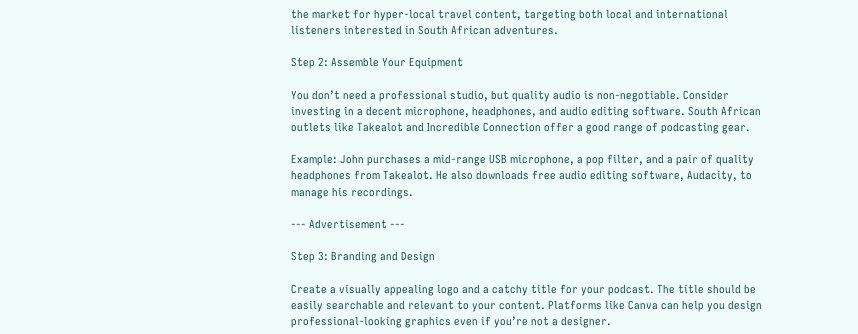the market for hyper-local travel content, targeting both local and international listeners interested in South African adventures.

Step 2: Assemble Your Equipment

You don’t need a professional studio, but quality audio is non-negotiable. Consider investing in a decent microphone, headphones, and audio editing software. South African outlets like Takealot and Incredible Connection offer a good range of podcasting gear.

Example: John purchases a mid-range USB microphone, a pop filter, and a pair of quality headphones from Takealot. He also downloads free audio editing software, Audacity, to manage his recordings.

--- Advertisement ---

Step 3: Branding and Design

Create a visually appealing logo and a catchy title for your podcast. The title should be easily searchable and relevant to your content. Platforms like Canva can help you design professional-looking graphics even if you’re not a designer.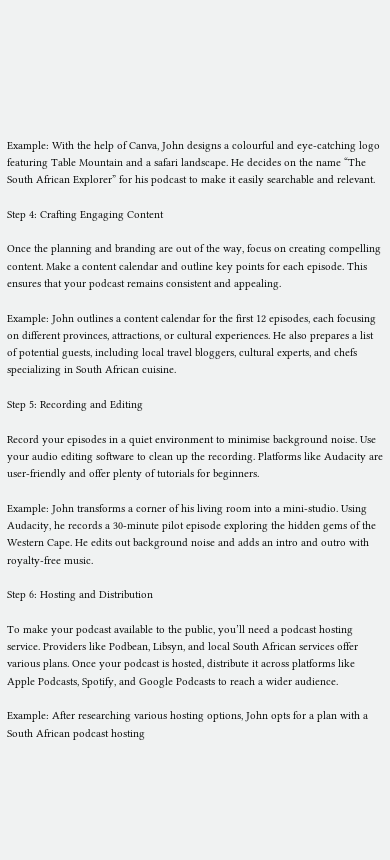Example: With the help of Canva, John designs a colourful and eye-catching logo featuring Table Mountain and a safari landscape. He decides on the name “The South African Explorer” for his podcast to make it easily searchable and relevant.

Step 4: Crafting Engaging Content

Once the planning and branding are out of the way, focus on creating compelling content. Make a content calendar and outline key points for each episode. This ensures that your podcast remains consistent and appealing.

Example: John outlines a content calendar for the first 12 episodes, each focusing on different provinces, attractions, or cultural experiences. He also prepares a list of potential guests, including local travel bloggers, cultural experts, and chefs specializing in South African cuisine.

Step 5: Recording and Editing

Record your episodes in a quiet environment to minimise background noise. Use your audio editing software to clean up the recording. Platforms like Audacity are user-friendly and offer plenty of tutorials for beginners.

Example: John transforms a corner of his living room into a mini-studio. Using Audacity, he records a 30-minute pilot episode exploring the hidden gems of the Western Cape. He edits out background noise and adds an intro and outro with royalty-free music.

Step 6: Hosting and Distribution

To make your podcast available to the public, you’ll need a podcast hosting service. Providers like Podbean, Libsyn, and local South African services offer various plans. Once your podcast is hosted, distribute it across platforms like Apple Podcasts, Spotify, and Google Podcasts to reach a wider audience.

Example: After researching various hosting options, John opts for a plan with a South African podcast hosting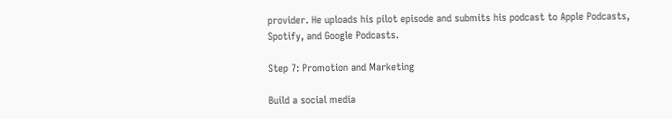provider. He uploads his pilot episode and submits his podcast to Apple Podcasts, Spotify, and Google Podcasts.

Step 7: Promotion and Marketing

Build a social media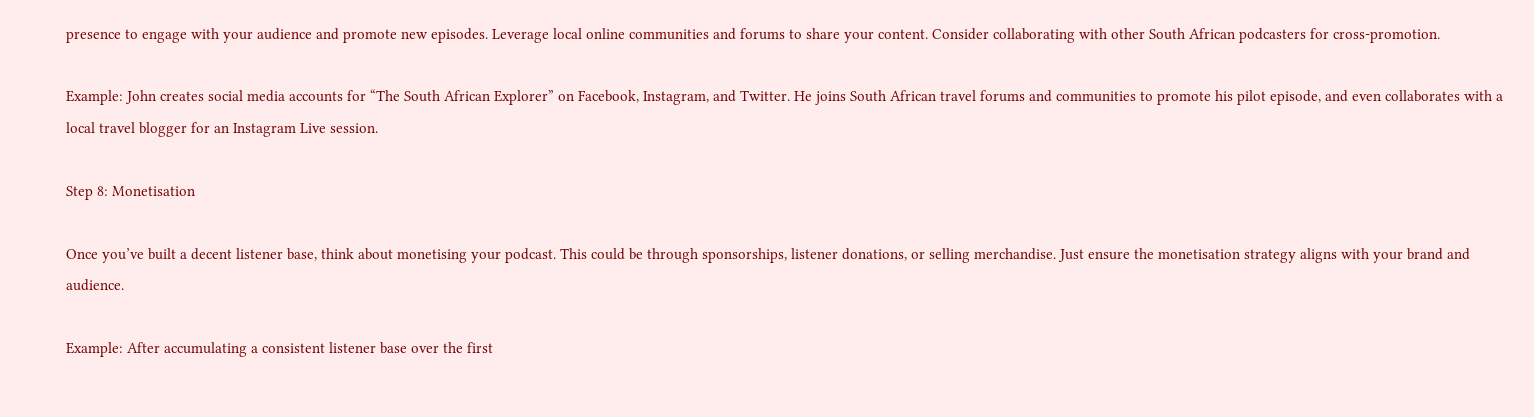presence to engage with your audience and promote new episodes. Leverage local online communities and forums to share your content. Consider collaborating with other South African podcasters for cross-promotion.

Example: John creates social media accounts for “The South African Explorer” on Facebook, Instagram, and Twitter. He joins South African travel forums and communities to promote his pilot episode, and even collaborates with a local travel blogger for an Instagram Live session.

Step 8: Monetisation

Once you’ve built a decent listener base, think about monetising your podcast. This could be through sponsorships, listener donations, or selling merchandise. Just ensure the monetisation strategy aligns with your brand and audience.

Example: After accumulating a consistent listener base over the first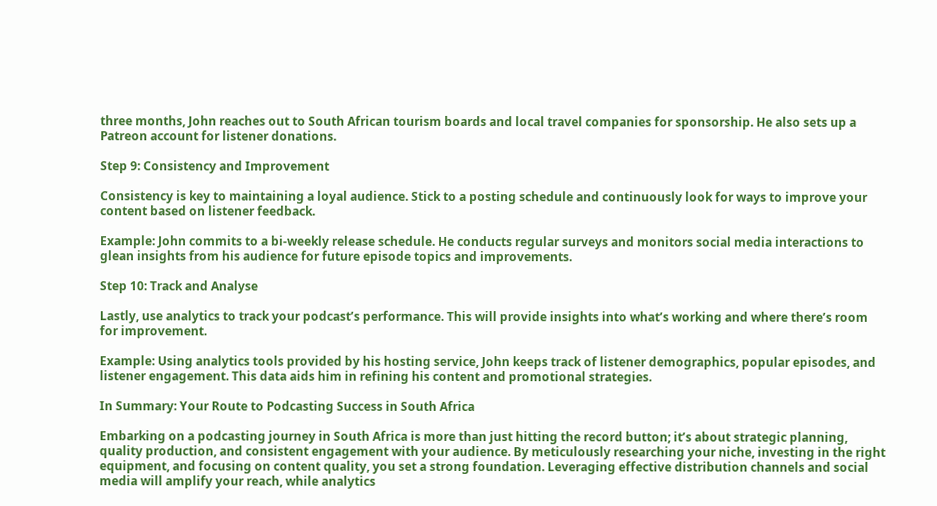three months, John reaches out to South African tourism boards and local travel companies for sponsorship. He also sets up a Patreon account for listener donations.

Step 9: Consistency and Improvement

Consistency is key to maintaining a loyal audience. Stick to a posting schedule and continuously look for ways to improve your content based on listener feedback.

Example: John commits to a bi-weekly release schedule. He conducts regular surveys and monitors social media interactions to glean insights from his audience for future episode topics and improvements.

Step 10: Track and Analyse

Lastly, use analytics to track your podcast’s performance. This will provide insights into what’s working and where there’s room for improvement.

Example: Using analytics tools provided by his hosting service, John keeps track of listener demographics, popular episodes, and listener engagement. This data aids him in refining his content and promotional strategies.

In Summary: Your Route to Podcasting Success in South Africa

Embarking on a podcasting journey in South Africa is more than just hitting the record button; it’s about strategic planning, quality production, and consistent engagement with your audience. By meticulously researching your niche, investing in the right equipment, and focusing on content quality, you set a strong foundation. Leveraging effective distribution channels and social media will amplify your reach, while analytics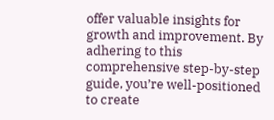offer valuable insights for growth and improvement. By adhering to this comprehensive step-by-step guide, you’re well-positioned to create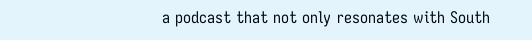a podcast that not only resonates with South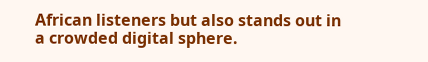African listeners but also stands out in a crowded digital sphere.